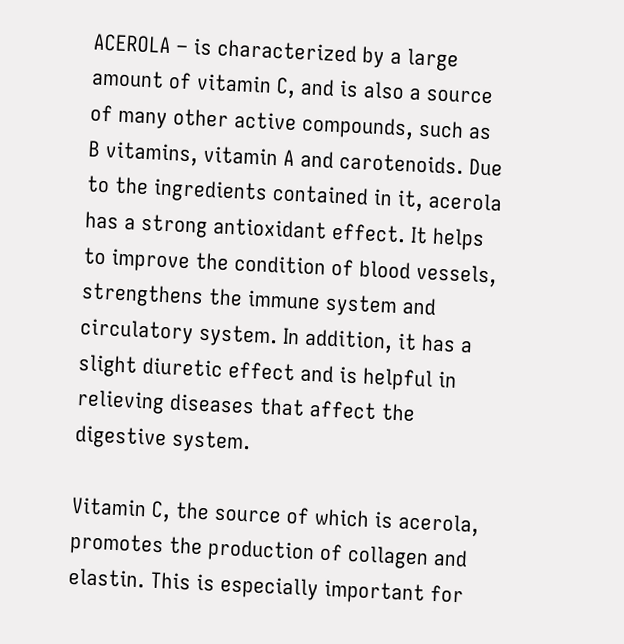ACEROLA – is characterized by a large amount of vitamin C, and is also a source of many other active compounds, such as B vitamins, vitamin A and carotenoids. Due to the ingredients contained in it, acerola has a strong antioxidant effect. It helps to improve the condition of blood vessels, strengthens the immune system and circulatory system. In addition, it has a slight diuretic effect and is helpful in relieving diseases that affect the digestive system.

Vitamin C, the source of which is acerola, promotes the production of collagen and elastin. This is especially important for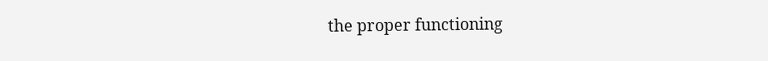the proper functioning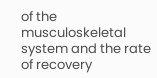of the musculoskeletal system and the rate of recovery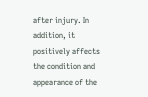after injury. In addition, it positively affects the condition and appearance of the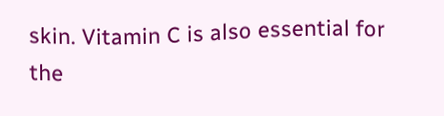skin. Vitamin C is also essential for the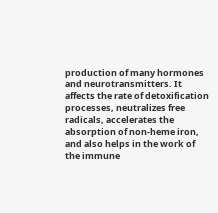production of many hormones and neurotransmitters. It affects the rate of detoxification processes, neutralizes free radicals, accelerates the absorption of non-heme iron, and also helps in the work of the immune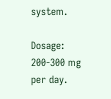system.

Dosage: 200-300 mg per day.